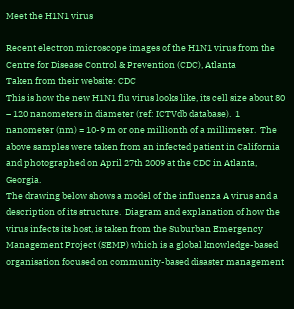Meet the H1N1 virus

Recent electron microscope images of the H1N1 virus from the Centre for Disease Control & Prevention (CDC), Atlanta
Taken from their website: CDC
This is how the new H1N1 flu virus looks like, its cell size about 80 – 120 nanometers in diameter (ref: ICTVdb database).  1 nanometer (nm) = 10-9 m or one millionth of a millimeter.  The above samples were taken from an infected patient in California and photographed on April 27th 2009 at the CDC in Atlanta, Georgia.
The drawing below shows a model of the influenza A virus and a description of its structure.  Diagram and explanation of how the virus infects its host, is taken from the Suburban Emergency Management Project (SEMP) which is a global knowledge-based organisation focused on community-based disaster management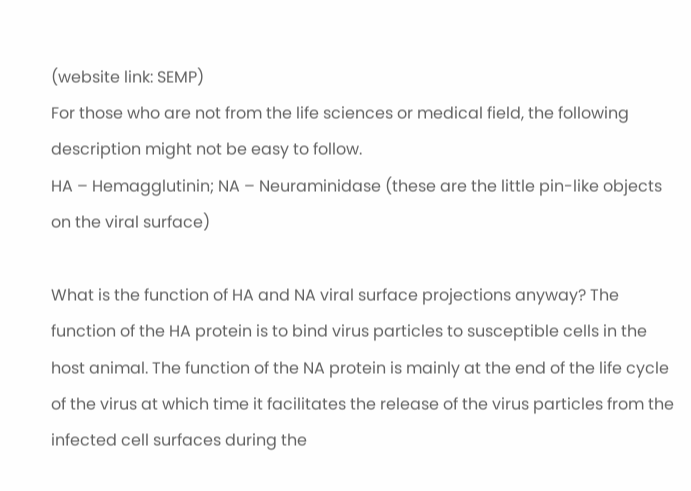(website link: SEMP)
For those who are not from the life sciences or medical field, the following description might not be easy to follow.
HA – Hemagglutinin; NA – Neuraminidase (these are the little pin-like objects on the viral surface)

What is the function of HA and NA viral surface projections anyway? The function of the HA protein is to bind virus particles to susceptible cells in the host animal. The function of the NA protein is mainly at the end of the life cycle of the virus at which time it facilitates the release of the virus particles from the infected cell surfaces during the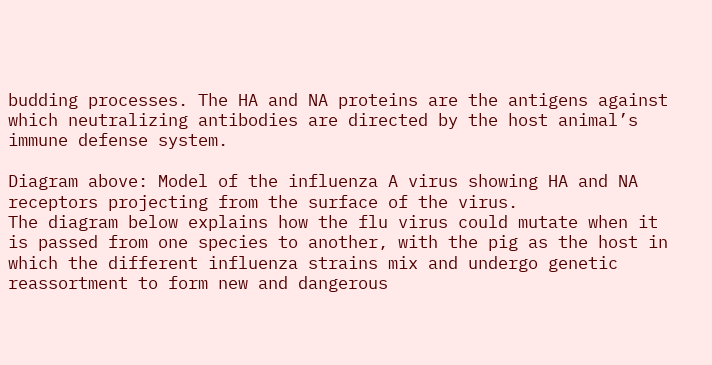budding processes. The HA and NA proteins are the antigens against which neutralizing antibodies are directed by the host animal’s immune defense system.

Diagram above: Model of the influenza A virus showing HA and NA receptors projecting from the surface of the virus.
The diagram below explains how the flu virus could mutate when it is passed from one species to another, with the pig as the host in which the different influenza strains mix and undergo genetic reassortment to form new and dangerous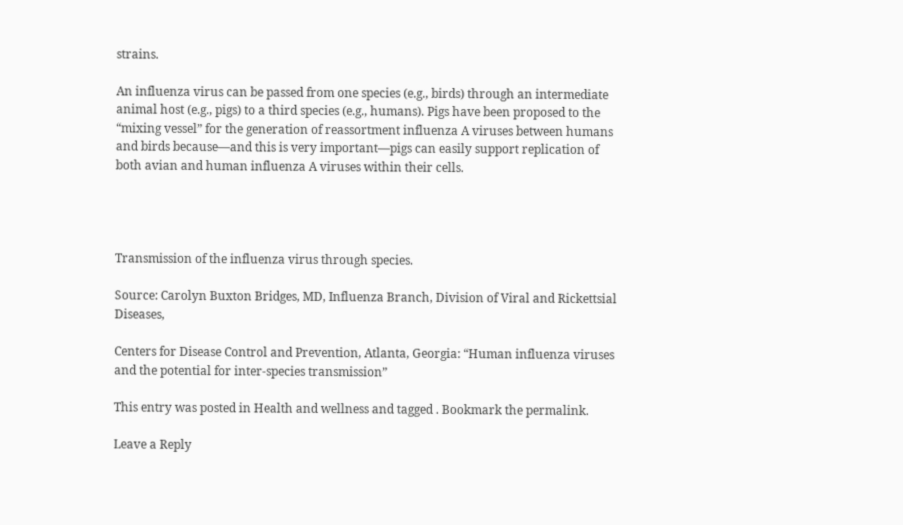strains.

An influenza virus can be passed from one species (e.g., birds) through an intermediate animal host (e.g., pigs) to a third species (e.g., humans). Pigs have been proposed to the “mixing vessel” for the generation of reassortment influenza A viruses between humans and birds because—and this is very important—pigs can easily support replication of both avian and human influenza A viruses within their cells.




Transmission of the influenza virus through species.

Source: Carolyn Buxton Bridges, MD, Influenza Branch, Division of Viral and Rickettsial Diseases,

Centers for Disease Control and Prevention, Atlanta, Georgia: “Human influenza viruses and the potential for inter-species transmission”

This entry was posted in Health and wellness and tagged . Bookmark the permalink.

Leave a Reply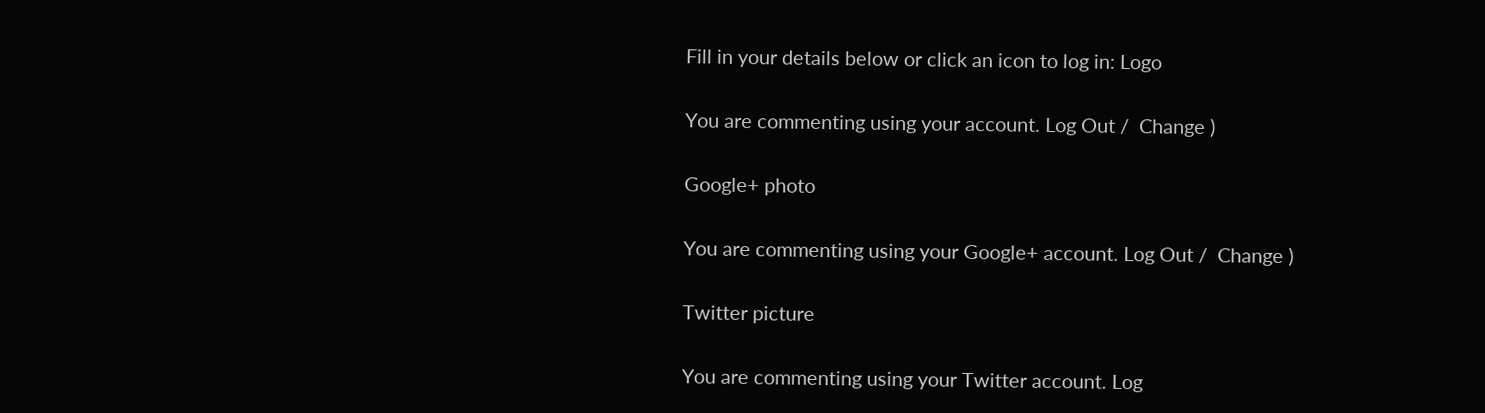Fill in your details below or click an icon to log in: Logo

You are commenting using your account. Log Out /  Change )

Google+ photo

You are commenting using your Google+ account. Log Out /  Change )

Twitter picture

You are commenting using your Twitter account. Log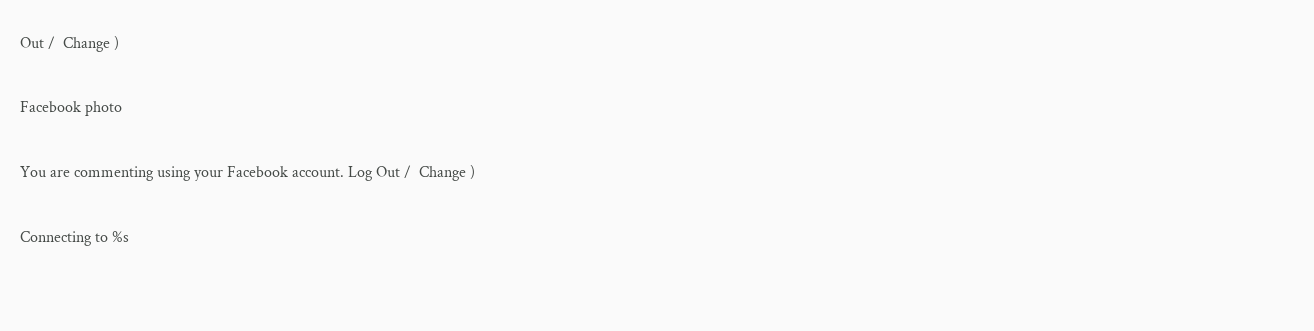Out /  Change )

Facebook photo

You are commenting using your Facebook account. Log Out /  Change )

Connecting to %s